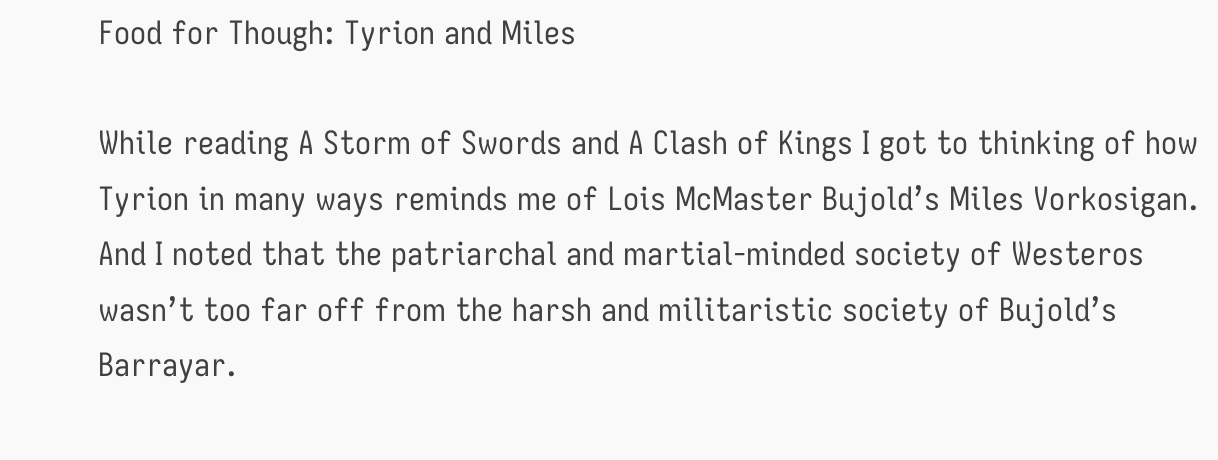Food for Though: Tyrion and Miles

While reading A Storm of Swords and A Clash of Kings I got to thinking of how Tyrion in many ways reminds me of Lois McMaster Bujold’s Miles Vorkosigan.  And I noted that the patriarchal and martial-minded society of Westeros wasn’t too far off from the harsh and militaristic society of Bujold’s Barrayar.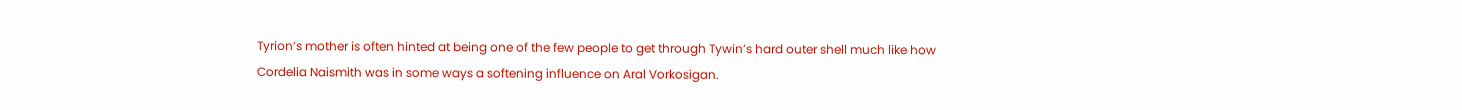Tyrion’s mother is often hinted at being one of the few people to get through Tywin’s hard outer shell much like how Cordelia Naismith was in some ways a softening influence on Aral Vorkosigan.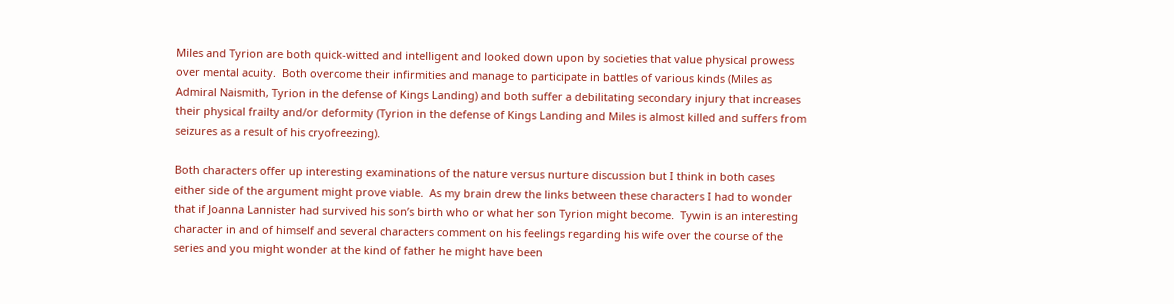Miles and Tyrion are both quick-witted and intelligent and looked down upon by societies that value physical prowess over mental acuity.  Both overcome their infirmities and manage to participate in battles of various kinds (Miles as Admiral Naismith, Tyrion in the defense of Kings Landing) and both suffer a debilitating secondary injury that increases their physical frailty and/or deformity (Tyrion in the defense of Kings Landing and Miles is almost killed and suffers from seizures as a result of his cryofreezing).

Both characters offer up interesting examinations of the nature versus nurture discussion but I think in both cases either side of the argument might prove viable.  As my brain drew the links between these characters I had to wonder that if Joanna Lannister had survived his son’s birth who or what her son Tyrion might become.  Tywin is an interesting character in and of himself and several characters comment on his feelings regarding his wife over the course of the series and you might wonder at the kind of father he might have been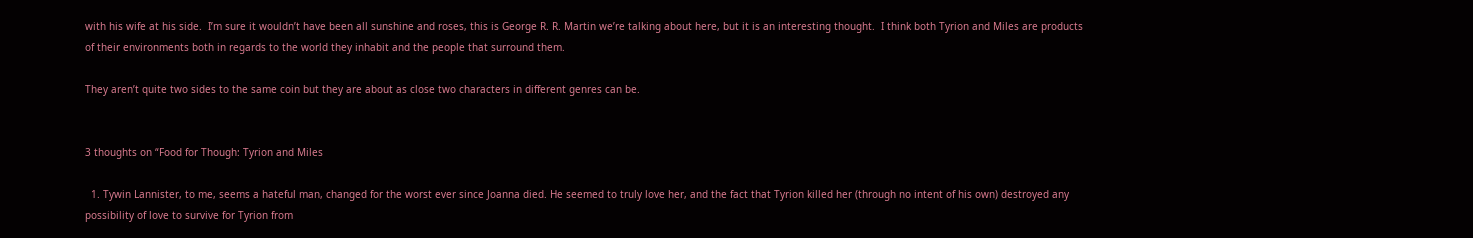with his wife at his side.  I’m sure it wouldn’t have been all sunshine and roses, this is George R. R. Martin we’re talking about here, but it is an interesting thought.  I think both Tyrion and Miles are products of their environments both in regards to the world they inhabit and the people that surround them.

They aren’t quite two sides to the same coin but they are about as close two characters in different genres can be.


3 thoughts on “Food for Though: Tyrion and Miles

  1. Tywin Lannister, to me, seems a hateful man, changed for the worst ever since Joanna died. He seemed to truly love her, and the fact that Tyrion killed her (through no intent of his own) destroyed any possibility of love to survive for Tyrion from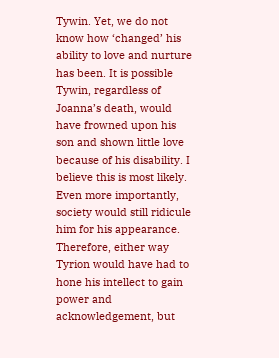Tywin. Yet, we do not know how ‘changed’ his ability to love and nurture has been. It is possible Tywin, regardless of Joanna’s death, would have frowned upon his son and shown little love because of his disability. I believe this is most likely. Even more importantly, society would still ridicule him for his appearance. Therefore, either way Tyrion would have had to hone his intellect to gain power and acknowledgement, but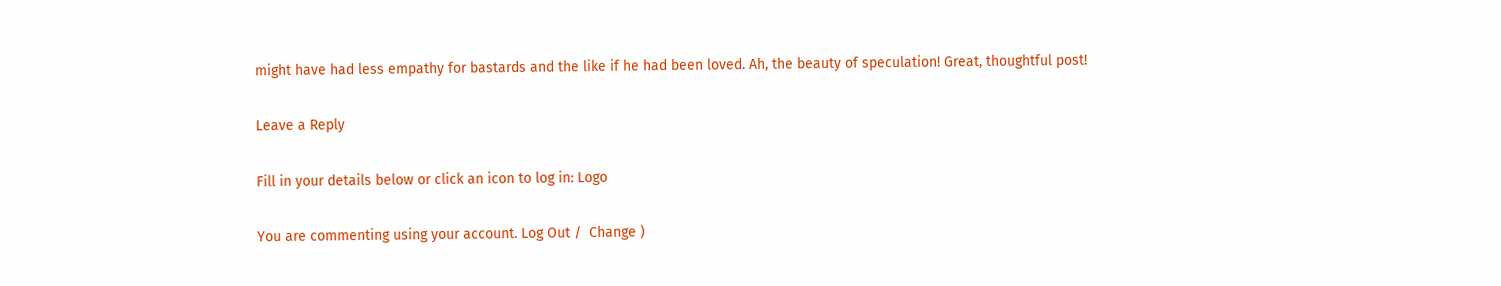might have had less empathy for bastards and the like if he had been loved. Ah, the beauty of speculation! Great, thoughtful post!

Leave a Reply

Fill in your details below or click an icon to log in: Logo

You are commenting using your account. Log Out /  Change )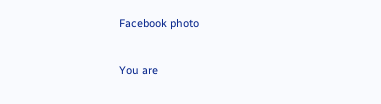Facebook photo

You are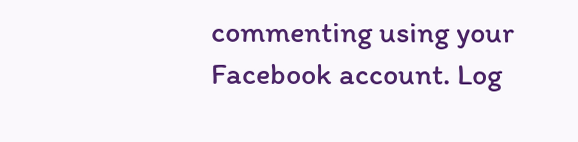commenting using your Facebook account. Log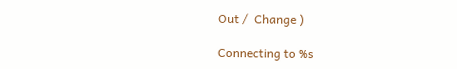Out /  Change )

Connecting to %s